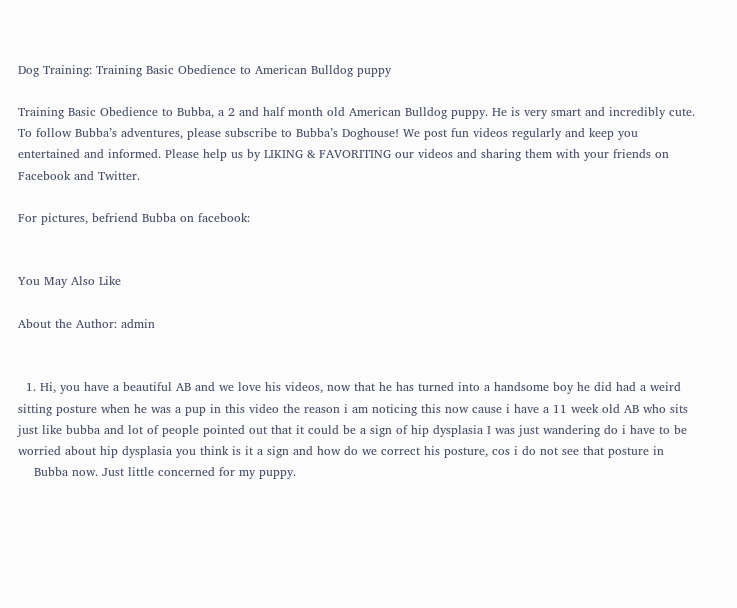Dog Training: Training Basic Obedience to American Bulldog puppy

Training Basic Obedience to Bubba, a 2 and half month old American Bulldog puppy. He is very smart and incredibly cute.
To follow Bubba’s adventures, please subscribe to Bubba’s Doghouse! We post fun videos regularly and keep you entertained and informed. Please help us by LIKING & FAVORITING our videos and sharing them with your friends on Facebook and Twitter.

For pictures, befriend Bubba on facebook:


You May Also Like

About the Author: admin


  1. Hi, you have a beautiful AB and we love his videos, now that he has turned into a handsome boy he did had a weird sitting posture when he was a pup in this video the reason i am noticing this now cause i have a 11 week old AB who sits just like bubba and lot of people pointed out that it could be a sign of hip dysplasia I was just wandering do i have to be worried about hip dysplasia you think is it a sign and how do we correct his posture, cos i do not see that posture in
    Bubba now. Just little concerned for my puppy.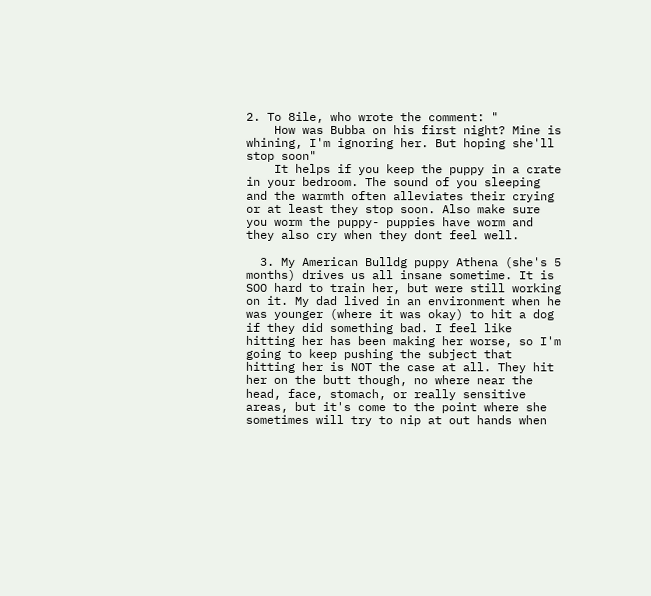2. To 8ile, who wrote the comment: "
    How was Bubba on his first night? Mine is whining, I'm ignoring her. But hoping she'll stop soon"
    It helps if you keep the puppy in a crate in your bedroom. The sound of you sleeping and the warmth often alleviates their crying or at least they stop soon. Also make sure you worm the puppy- puppies have worm and they also cry when they dont feel well.

  3. My American Bulldg puppy Athena (she's 5 months) drives us all insane sometime. It is SOO hard to train her, but were still working on it. My dad lived in an environment when he was younger (where it was okay) to hit a dog if they did something bad. I feel like hitting her has been making her worse, so I'm going to keep pushing the subject that hitting her is NOT the case at all. They hit her on the butt though, no where near the head, face, stomach, or really sensitive areas, but it's come to the point where she sometimes will try to nip at out hands when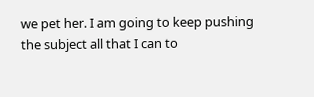we pet her. I am going to keep pushing the subject all that I can to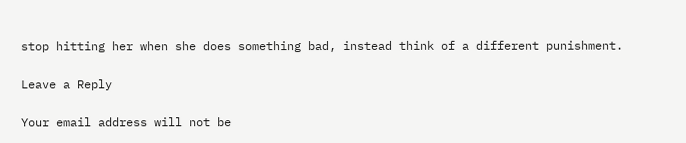stop hitting her when she does something bad, instead think of a different punishment.

Leave a Reply

Your email address will not be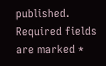published. Required fields are marked *